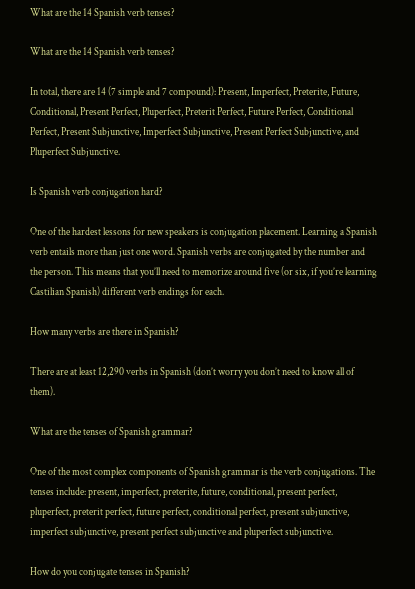What are the 14 Spanish verb tenses?

What are the 14 Spanish verb tenses?

In total, there are 14 (7 simple and 7 compound): Present, Imperfect, Preterite, Future, Conditional, Present Perfect, Pluperfect, Preterit Perfect, Future Perfect, Conditional Perfect, Present Subjunctive, Imperfect Subjunctive, Present Perfect Subjunctive, and Pluperfect Subjunctive.

Is Spanish verb conjugation hard?

One of the hardest lessons for new speakers is conjugation placement. Learning a Spanish verb entails more than just one word. Spanish verbs are conjugated by the number and the person. This means that you’ll need to memorize around five (or six, if you’re learning Castilian Spanish) different verb endings for each.

How many verbs are there in Spanish?

There are at least 12,290 verbs in Spanish (don’t worry you don’t need to know all of them).

What are the tenses of Spanish grammar?

One of the most complex components of Spanish grammar is the verb conjugations. The tenses include: present, imperfect, preterite, future, conditional, present perfect, pluperfect, preterit perfect, future perfect, conditional perfect, present subjunctive, imperfect subjunctive, present perfect subjunctive and pluperfect subjunctive.

How do you conjugate tenses in Spanish?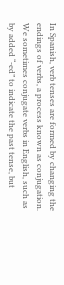In Spanish, verb tenses are formed by changing the endings of verbs, a process known as conjugation. We sometimes conjugate verbs in English, such as by added “-ed” to indicate the past tense, but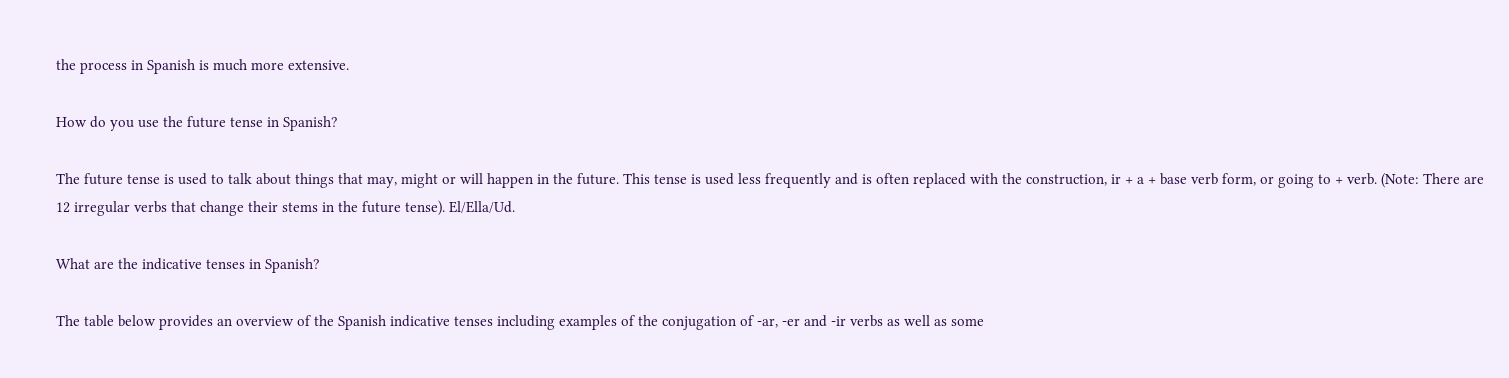the process in Spanish is much more extensive.

How do you use the future tense in Spanish?

The future tense is used to talk about things that may, might or will happen in the future. This tense is used less frequently and is often replaced with the construction, ir + a + base verb form, or going to + verb. (Note: There are 12 irregular verbs that change their stems in the future tense). El/Ella/Ud.

What are the indicative tenses in Spanish?

The table below provides an overview of the Spanish indicative tenses including examples of the conjugation of -ar, -er and -ir verbs as well as some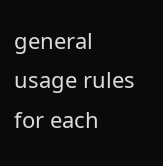general usage rules for each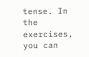tense. In the exercises, you can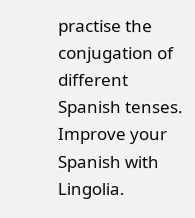practise the conjugation of different Spanish tenses. Improve your Spanish with Lingolia.